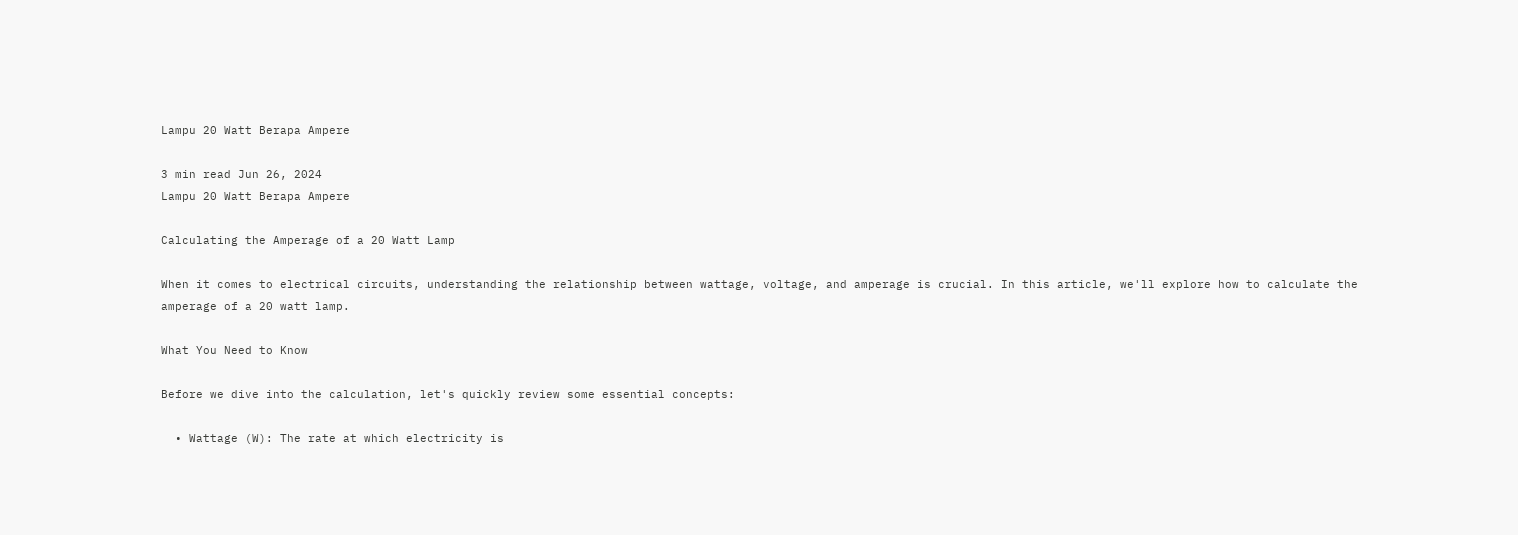Lampu 20 Watt Berapa Ampere

3 min read Jun 26, 2024
Lampu 20 Watt Berapa Ampere

Calculating the Amperage of a 20 Watt Lamp

When it comes to electrical circuits, understanding the relationship between wattage, voltage, and amperage is crucial. In this article, we'll explore how to calculate the amperage of a 20 watt lamp.

What You Need to Know

Before we dive into the calculation, let's quickly review some essential concepts:

  • Wattage (W): The rate at which electricity is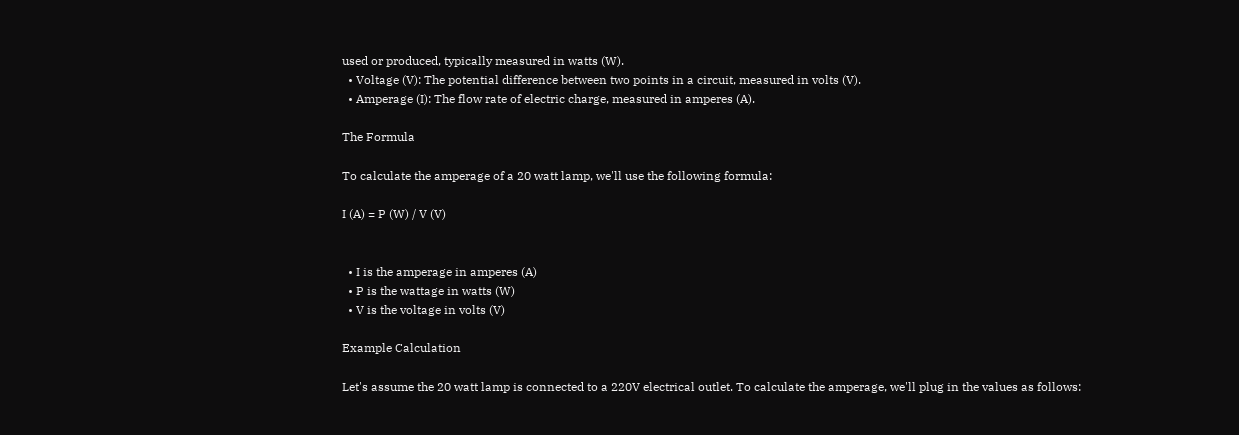used or produced, typically measured in watts (W).
  • Voltage (V): The potential difference between two points in a circuit, measured in volts (V).
  • Amperage (I): The flow rate of electric charge, measured in amperes (A).

The Formula

To calculate the amperage of a 20 watt lamp, we'll use the following formula:

I (A) = P (W) / V (V)


  • I is the amperage in amperes (A)
  • P is the wattage in watts (W)
  • V is the voltage in volts (V)

Example Calculation

Let's assume the 20 watt lamp is connected to a 220V electrical outlet. To calculate the amperage, we'll plug in the values as follows: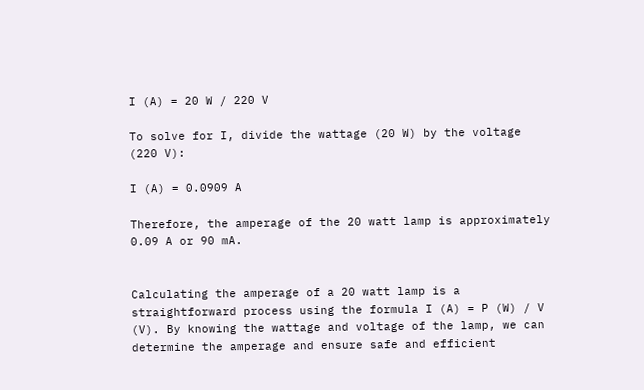I (A) = 20 W / 220 V

To solve for I, divide the wattage (20 W) by the voltage (220 V):

I (A) = 0.0909 A

Therefore, the amperage of the 20 watt lamp is approximately 0.09 A or 90 mA.


Calculating the amperage of a 20 watt lamp is a straightforward process using the formula I (A) = P (W) / V (V). By knowing the wattage and voltage of the lamp, we can determine the amperage and ensure safe and efficient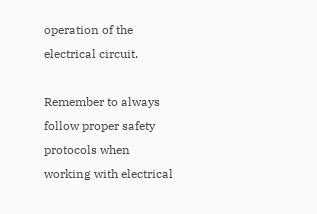operation of the electrical circuit.

Remember to always follow proper safety protocols when working with electrical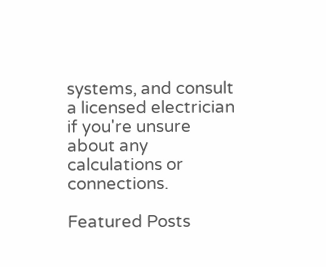systems, and consult a licensed electrician if you're unsure about any calculations or connections.

Featured Posts